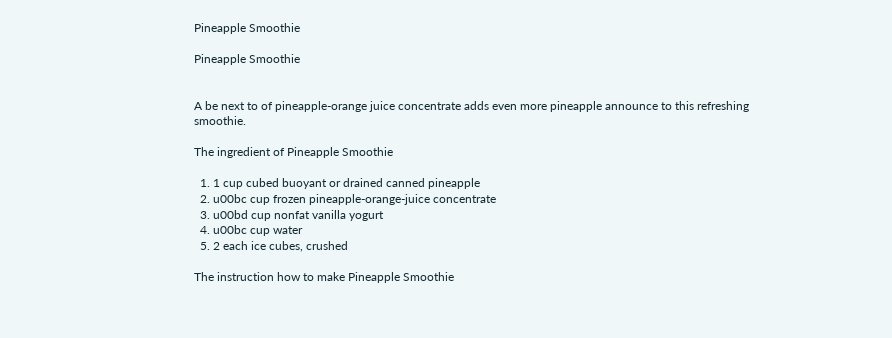Pineapple Smoothie

Pineapple Smoothie


A be next to of pineapple-orange juice concentrate adds even more pineapple announce to this refreshing smoothie.

The ingredient of Pineapple Smoothie

  1. 1 cup cubed buoyant or drained canned pineapple
  2. u00bc cup frozen pineapple-orange-juice concentrate
  3. u00bd cup nonfat vanilla yogurt
  4. u00bc cup water
  5. 2 each ice cubes, crushed

The instruction how to make Pineapple Smoothie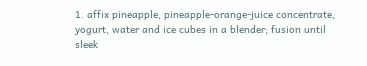1. affix pineapple, pineapple-orange-juice concentrate, yogurt, water and ice cubes in a blender; fusion until sleek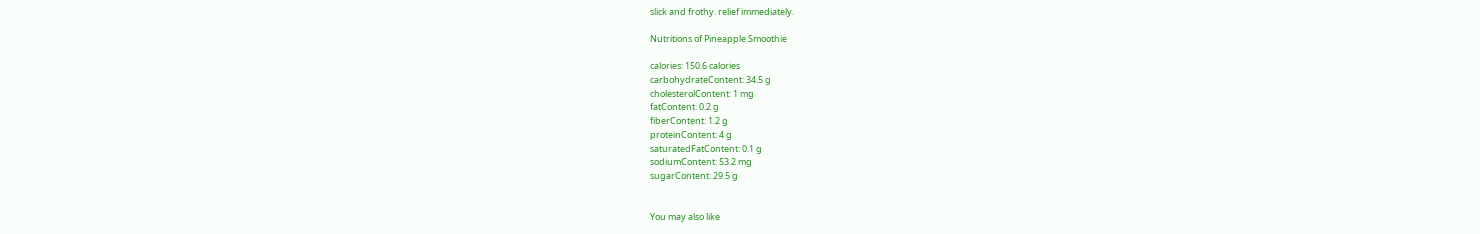slick and frothy. relief immediately.

Nutritions of Pineapple Smoothie

calories: 150.6 calories
carbohydrateContent: 34.5 g
cholesterolContent: 1 mg
fatContent: 0.2 g
fiberContent: 1.2 g
proteinContent: 4 g
saturatedFatContent: 0.1 g
sodiumContent: 53.2 mg
sugarContent: 29.5 g


You may also like